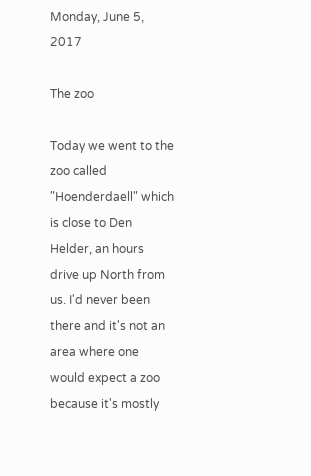Monday, June 5, 2017

The zoo

Today we went to the zoo called "Hoenderdaell" which is close to Den Helder, an hours drive up North from us. I'd never been there and it's not an area where one would expect a zoo because it's mostly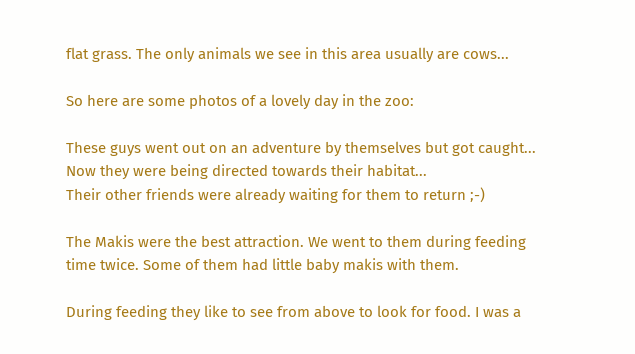flat grass. The only animals we see in this area usually are cows...

So here are some photos of a lovely day in the zoo:

These guys went out on an adventure by themselves but got caught... Now they were being directed towards their habitat...
Their other friends were already waiting for them to return ;-)

The Makis were the best attraction. We went to them during feeding time twice. Some of them had little baby makis with them.

During feeding they like to see from above to look for food. I was a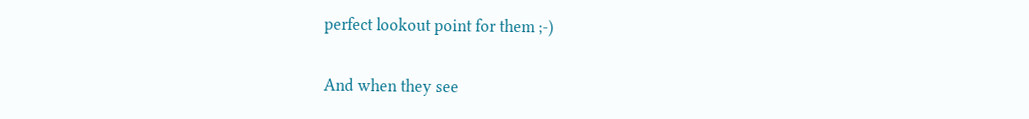perfect lookout point for them ;-)

And when they see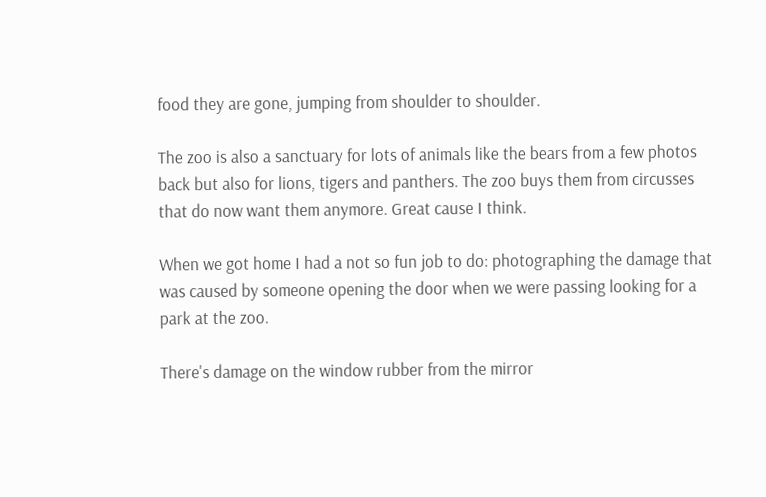food they are gone, jumping from shoulder to shoulder.

The zoo is also a sanctuary for lots of animals like the bears from a few photos back but also for lions, tigers and panthers. The zoo buys them from circusses that do now want them anymore. Great cause I think.

When we got home I had a not so fun job to do: photographing the damage that was caused by someone opening the door when we were passing looking for a park at the zoo.

There's damage on the window rubber from the mirror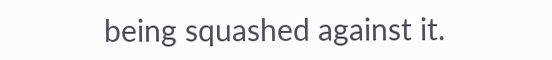being squashed against it.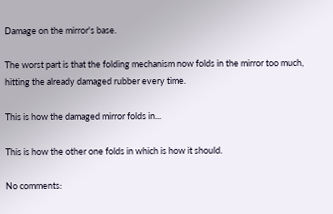Damage on the mirror's base.

The worst part is that the folding mechanism now folds in the mirror too much, hitting the already damaged rubber every time.

This is how the damaged mirror folds in...

This is how the other one folds in which is how it should.

No comments: